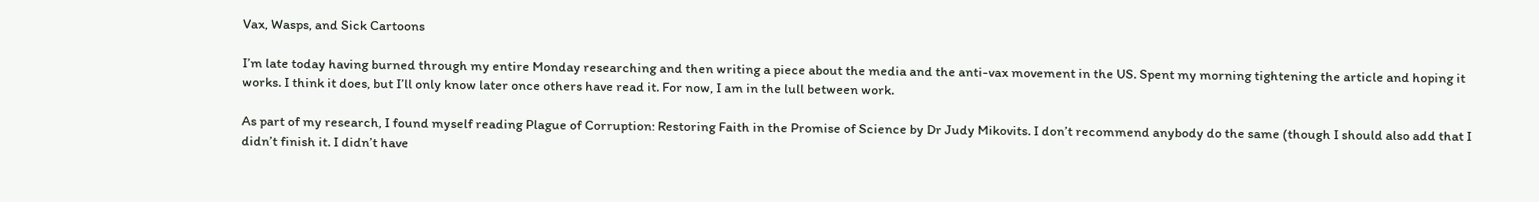Vax, Wasps, and Sick Cartoons

I’m late today having burned through my entire Monday researching and then writing a piece about the media and the anti-vax movement in the US. Spent my morning tightening the article and hoping it works. I think it does, but I’ll only know later once others have read it. For now, I am in the lull between work.

As part of my research, I found myself reading Plague of Corruption: Restoring Faith in the Promise of Science by Dr Judy Mikovits. I don’t recommend anybody do the same (though I should also add that I didn’t finish it. I didn’t have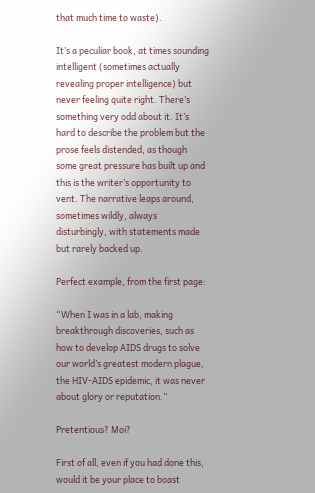that much time to waste).

It’s a peculiar book, at times sounding intelligent (sometimes actually revealing proper intelligence) but never feeling quite right. There’s something very odd about it. It’s hard to describe the problem but the prose feels distended, as though some great pressure has built up and this is the writer’s opportunity to vent. The narrative leaps around, sometimes wildly, always disturbingly, with statements made but rarely backed up.

Perfect example, from the first page:

“When I was in a lab, making breakthrough discoveries, such as how to develop AIDS drugs to solve our world’s greatest modern plague, the HIV-AIDS epidemic, it was never about glory or reputation.”

Pretentious? Moi?

First of all, even if you had done this, would it be your place to boast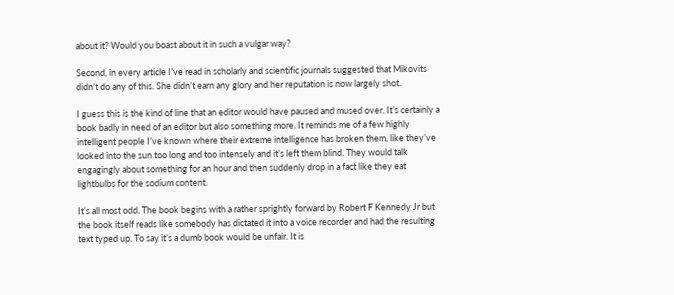about it? Would you boast about it in such a vulgar way?

Second, in every article I’ve read in scholarly and scientific journals suggested that Mikovits didn’t do any of this. She didn’t earn any glory and her reputation is now largely shot.

I guess this is the kind of line that an editor would have paused and mused over. It’s certainly a book badly in need of an editor but also something more. It reminds me of a few highly intelligent people I’ve known where their extreme intelligence has broken them, like they’ve looked into the sun too long and too intensely and it’s left them blind. They would talk engagingly about something for an hour and then suddenly drop in a fact like they eat lightbulbs for the sodium content.

It’s all most odd. The book begins with a rather sprightly forward by Robert F Kennedy Jr but the book itself reads like somebody has dictated it into a voice recorder and had the resulting text typed up. To say it’s a dumb book would be unfair. It is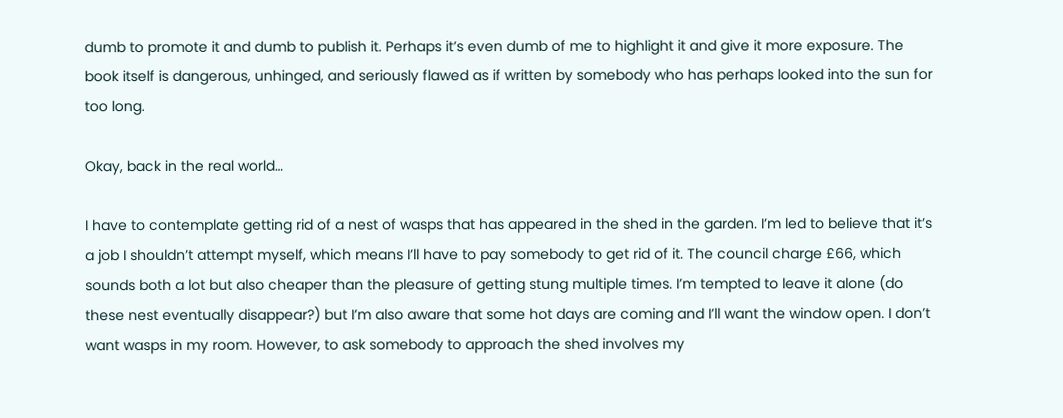dumb to promote it and dumb to publish it. Perhaps it’s even dumb of me to highlight it and give it more exposure. The book itself is dangerous, unhinged, and seriously flawed as if written by somebody who has perhaps looked into the sun for too long.

Okay, back in the real world…

I have to contemplate getting rid of a nest of wasps that has appeared in the shed in the garden. I’m led to believe that it’s a job I shouldn’t attempt myself, which means I’ll have to pay somebody to get rid of it. The council charge £66, which sounds both a lot but also cheaper than the pleasure of getting stung multiple times. I’m tempted to leave it alone (do these nest eventually disappear?) but I’m also aware that some hot days are coming and I’ll want the window open. I don’t want wasps in my room. However, to ask somebody to approach the shed involves my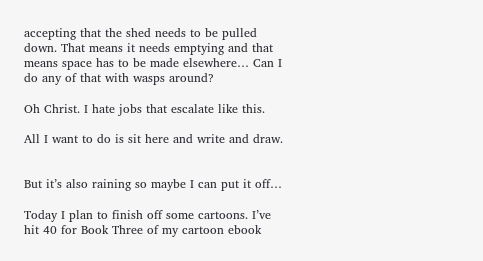accepting that the shed needs to be pulled down. That means it needs emptying and that means space has to be made elsewhere… Can I do any of that with wasps around?

Oh Christ. I hate jobs that escalate like this.

All I want to do is sit here and write and draw.


But it’s also raining so maybe I can put it off…

Today I plan to finish off some cartoons. I’ve hit 40 for Book Three of my cartoon ebook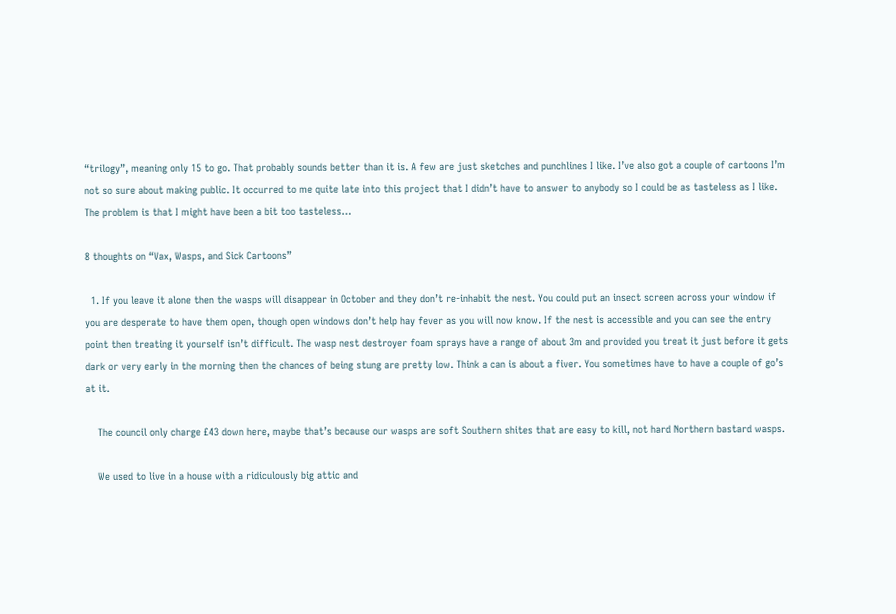“trilogy”, meaning only 15 to go. That probably sounds better than it is. A few are just sketches and punchlines I like. I’ve also got a couple of cartoons I’m not so sure about making public. It occurred to me quite late into this project that I didn’t have to answer to anybody so I could be as tasteless as I like. The problem is that I might have been a bit too tasteless…

8 thoughts on “Vax, Wasps, and Sick Cartoons”

  1. If you leave it alone then the wasps will disappear in October and they don’t re-inhabit the nest. You could put an insect screen across your window if you are desperate to have them open, though open windows don’t help hay fever as you will now know. If the nest is accessible and you can see the entry point then treating it yourself isn’t difficult. The wasp nest destroyer foam sprays have a range of about 3m and provided you treat it just before it gets dark or very early in the morning then the chances of being stung are pretty low. Think a can is about a fiver. You sometimes have to have a couple of go’s at it.

    The council only charge £43 down here, maybe that’s because our wasps are soft Southern shites that are easy to kill, not hard Northern bastard wasps.

    We used to live in a house with a ridiculously big attic and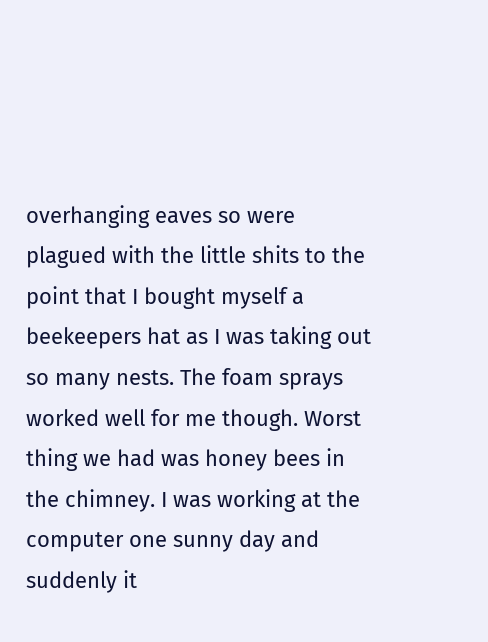overhanging eaves so were plagued with the little shits to the point that I bought myself a beekeepers hat as I was taking out so many nests. The foam sprays worked well for me though. Worst thing we had was honey bees in the chimney. I was working at the computer one sunny day and suddenly it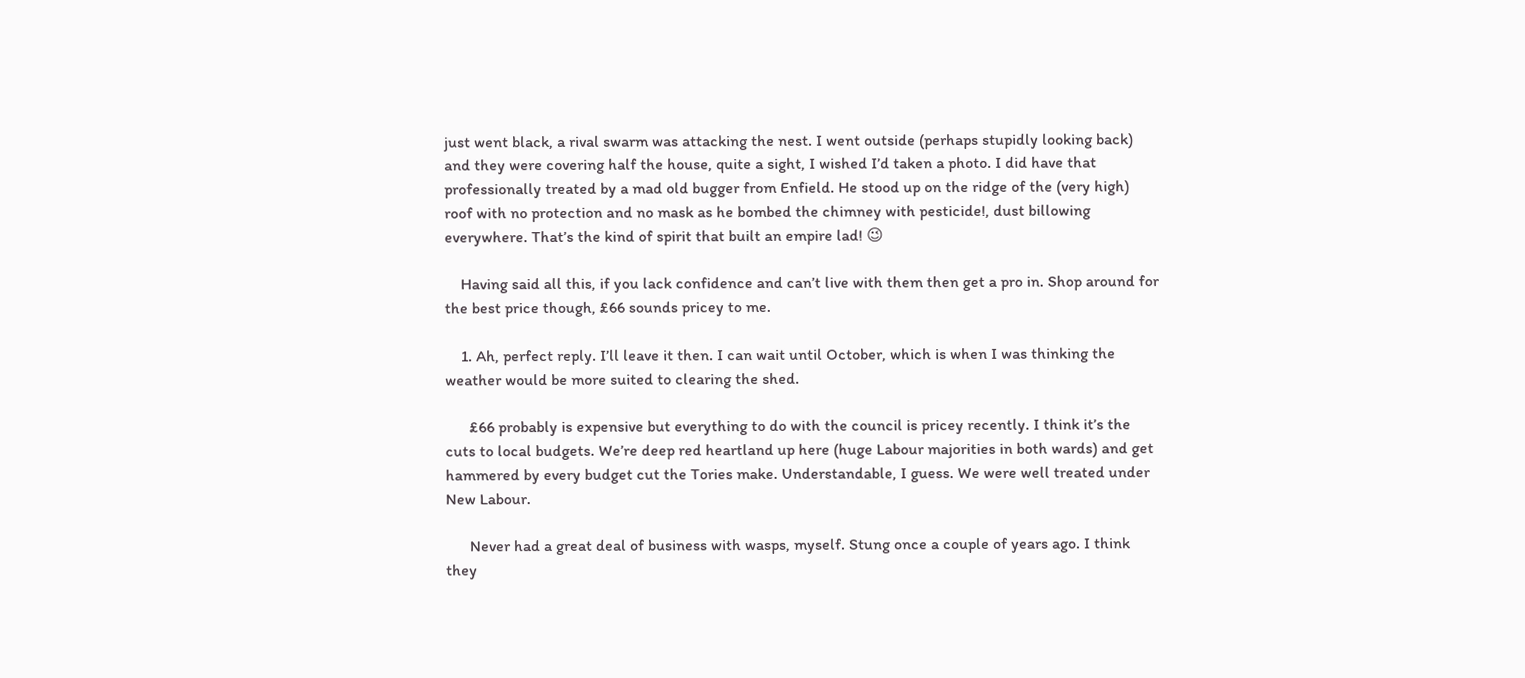just went black, a rival swarm was attacking the nest. I went outside (perhaps stupidly looking back) and they were covering half the house, quite a sight, I wished I’d taken a photo. I did have that professionally treated by a mad old bugger from Enfield. He stood up on the ridge of the (very high) roof with no protection and no mask as he bombed the chimney with pesticide!, dust billowing everywhere. That’s the kind of spirit that built an empire lad! 😉

    Having said all this, if you lack confidence and can’t live with them then get a pro in. Shop around for the best price though, £66 sounds pricey to me.

    1. Ah, perfect reply. I’ll leave it then. I can wait until October, which is when I was thinking the weather would be more suited to clearing the shed.

      £66 probably is expensive but everything to do with the council is pricey recently. I think it’s the cuts to local budgets. We’re deep red heartland up here (huge Labour majorities in both wards) and get hammered by every budget cut the Tories make. Understandable, I guess. We were well treated under New Labour.

      Never had a great deal of business with wasps, myself. Stung once a couple of years ago. I think they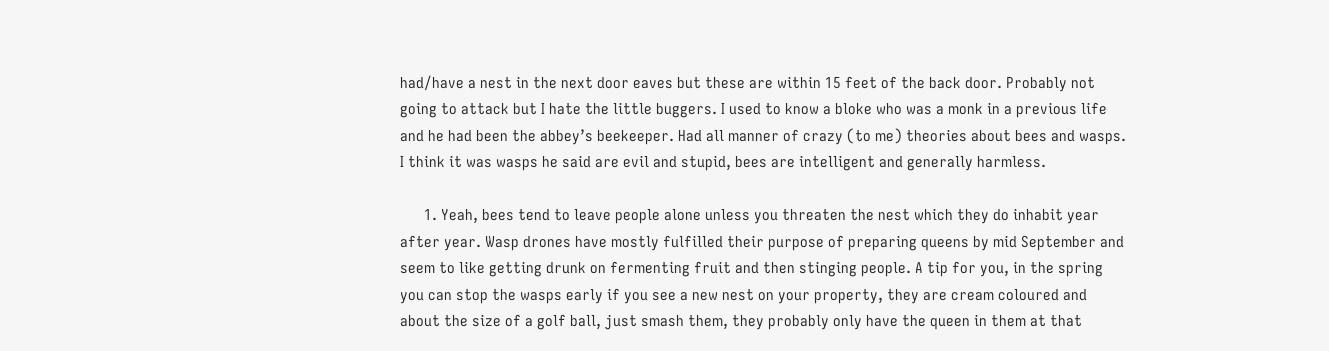had/have a nest in the next door eaves but these are within 15 feet of the back door. Probably not going to attack but I hate the little buggers. I used to know a bloke who was a monk in a previous life and he had been the abbey’s beekeeper. Had all manner of crazy (to me) theories about bees and wasps. I think it was wasps he said are evil and stupid, bees are intelligent and generally harmless.

      1. Yeah, bees tend to leave people alone unless you threaten the nest which they do inhabit year after year. Wasp drones have mostly fulfilled their purpose of preparing queens by mid September and seem to like getting drunk on fermenting fruit and then stinging people. A tip for you, in the spring you can stop the wasps early if you see a new nest on your property, they are cream coloured and about the size of a golf ball, just smash them, they probably only have the queen in them at that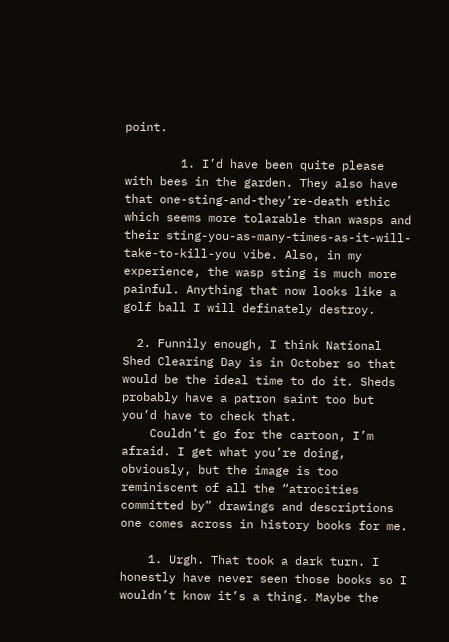point.

        1. I’d have been quite please with bees in the garden. They also have that one-sting-and-they’re-death ethic which seems more tolarable than wasps and their sting-you-as-many-times-as-it-will-take-to-kill-you vibe. Also, in my experience, the wasp sting is much more painful. Anything that now looks like a golf ball I will definately destroy.

  2. Funnily enough, I think National Shed Clearing Day is in October so that would be the ideal time to do it. Sheds probably have a patron saint too but you’d have to check that.
    Couldn’t go for the cartoon, I’m afraid. I get what you’re doing, obviously, but the image is too reminiscent of all the “atrocities committed by” drawings and descriptions one comes across in history books for me.

    1. Urgh. That took a dark turn. I honestly have never seen those books so I wouldn’t know it’s a thing. Maybe the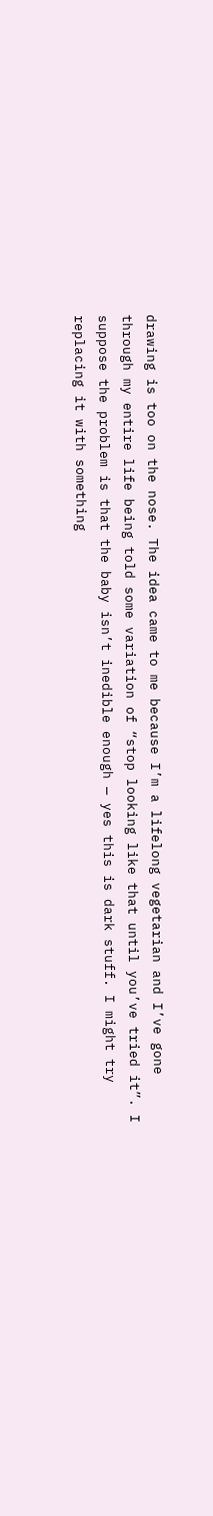drawing is too on the nose. The idea came to me because I’m a lifelong vegetarian and I’ve gone through my entire life being told some variation of “stop looking like that until you’ve tried it”. I suppose the problem is that the baby isn’t inedible enough — yes this is dark stuff. I might try replacing it with something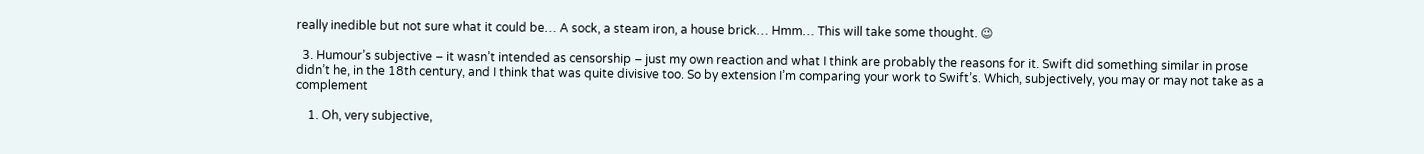really inedible but not sure what it could be… A sock, a steam iron, a house brick… Hmm… This will take some thought. 😉

  3. Humour’s subjective – it wasn’t intended as censorship – just my own reaction and what I think are probably the reasons for it. Swift did something similar in prose didn’t he, in the 18th century, and I think that was quite divisive too. So by extension I’m comparing your work to Swift’s. Which, subjectively, you may or may not take as a complement

    1. Oh, very subjective,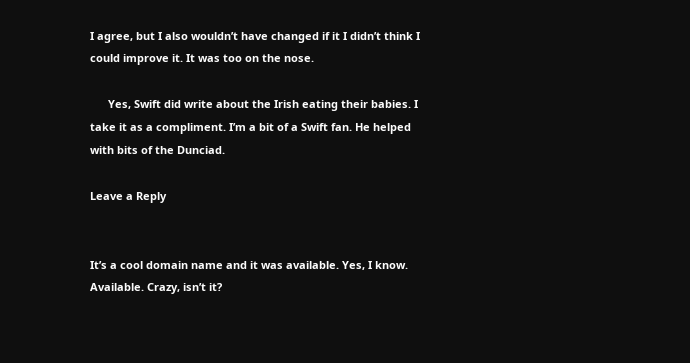I agree, but I also wouldn’t have changed if it I didn’t think I could improve it. It was too on the nose.

      Yes, Swift did write about the Irish eating their babies. I take it as a compliment. I’m a bit of a Swift fan. He helped with bits of the Dunciad.

Leave a Reply


It’s a cool domain name and it was available. Yes, I know. Available. Crazy, isn’t it?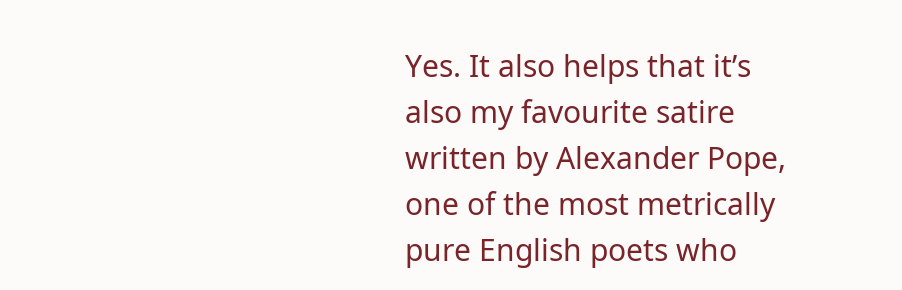Yes. It also helps that it’s also my favourite satire written by Alexander Pope, one of the most metrically pure English poets who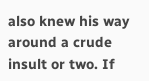also knew his way around a crude insult or two. If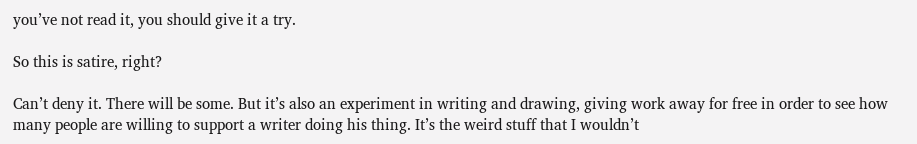you’ve not read it, you should give it a try.

So this is satire, right?

Can’t deny it. There will be some. But it’s also an experiment in writing and drawing, giving work away for free in order to see how many people are willing to support a writer doing his thing. It’s the weird stuff that I wouldn’t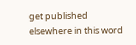get published elsewhere in this word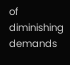of diminishing demands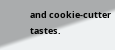and cookie-cutter tastes.